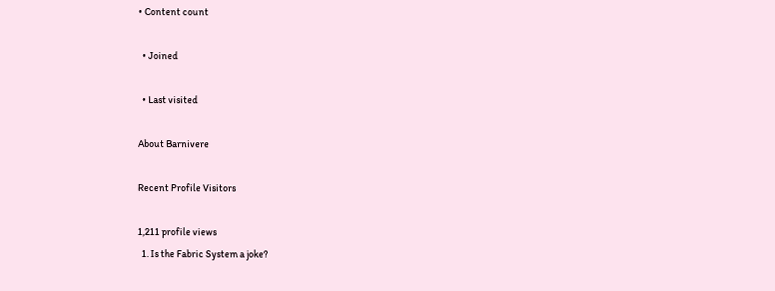• Content count

  • Joined

  • Last visited

About Barnivere

Recent Profile Visitors

1,211 profile views
  1. Is the Fabric System a joke?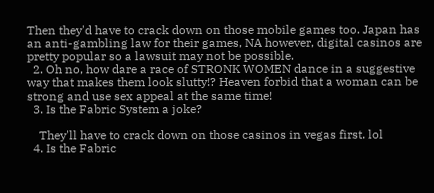Then they'd have to crack down on those mobile games too. Japan has an anti-gambling law for their games, NA however, digital casinos are pretty popular so a lawsuit may not be possible.
  2. Oh no, how dare a race of STRONK WOMEN dance in a suggestive way that makes them look slutty!? Heaven forbid that a woman can be strong and use sex appeal at the same time!
  3. Is the Fabric System a joke?

    They'll have to crack down on those casinos in vegas first. lol
  4. Is the Fabric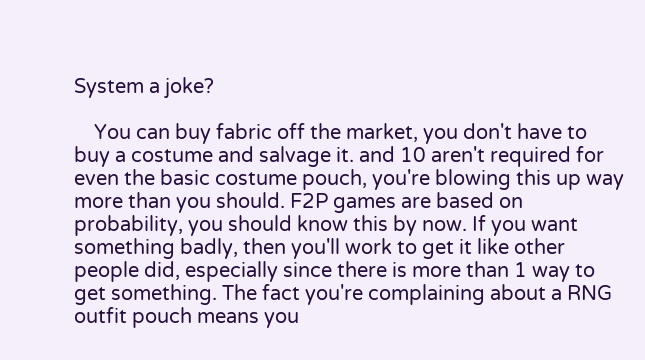System a joke?

    You can buy fabric off the market, you don't have to buy a costume and salvage it. and 10 aren't required for even the basic costume pouch, you're blowing this up way more than you should. F2P games are based on probability, you should know this by now. If you want something badly, then you'll work to get it like other people did, especially since there is more than 1 way to get something. The fact you're complaining about a RNG outfit pouch means you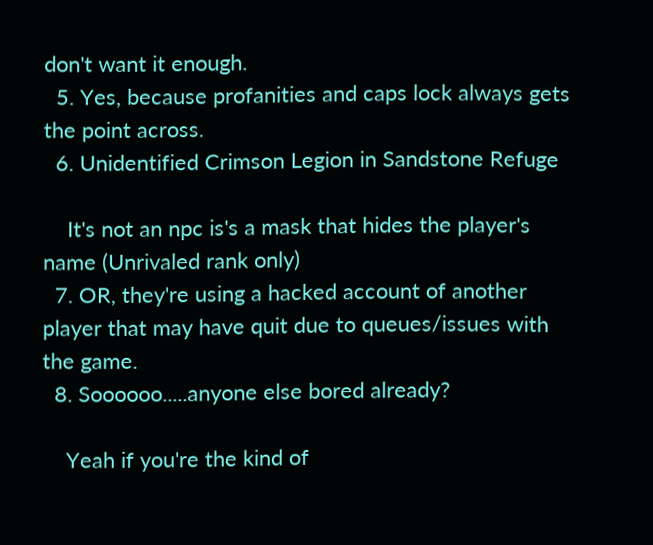don't want it enough.
  5. Yes, because profanities and caps lock always gets the point across.
  6. Unidentified Crimson Legion in Sandstone Refuge

    It's not an npc is's a mask that hides the player's name (Unrivaled rank only)
  7. OR, they're using a hacked account of another player that may have quit due to queues/issues with the game.
  8. Soooooo.....anyone else bored already?

    Yeah if you're the kind of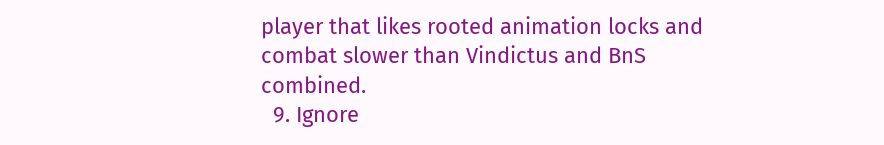player that likes rooted animation locks and combat slower than Vindictus and BnS combined.
  9. Ignore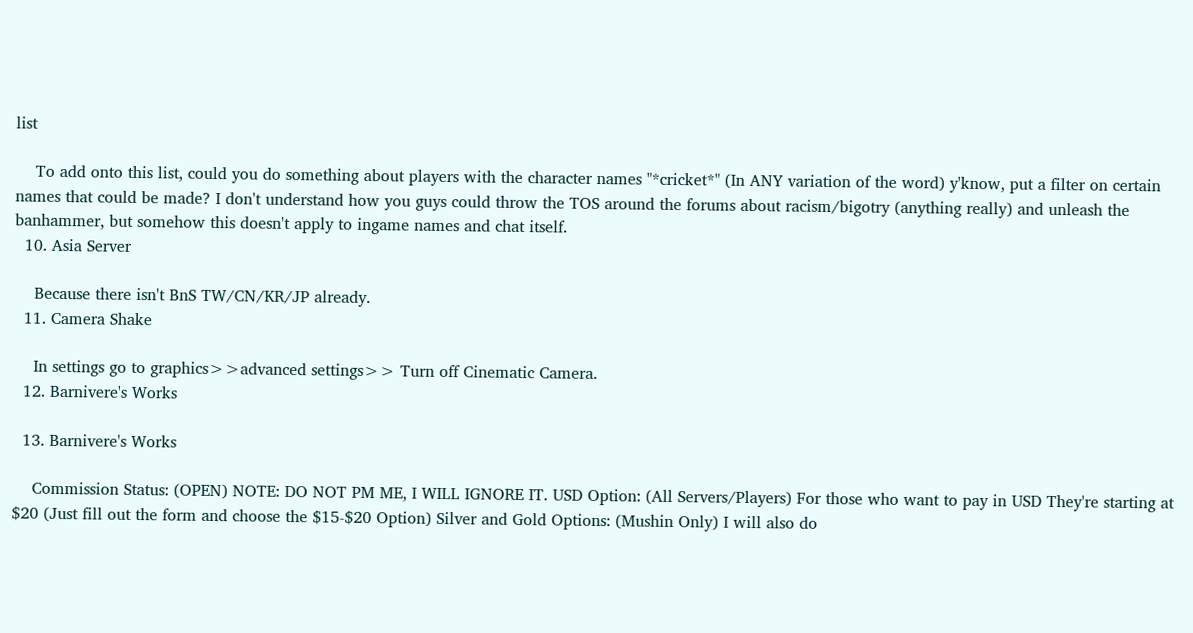list

    To add onto this list, could you do something about players with the character names "*cricket*" (In ANY variation of the word) y'know, put a filter on certain names that could be made? I don't understand how you guys could throw the TOS around the forums about racism/bigotry (anything really) and unleash the banhammer, but somehow this doesn't apply to ingame names and chat itself.
  10. Asia Server

    Because there isn't BnS TW/CN/KR/JP already.
  11. Camera Shake

    In settings go to graphics>>advanced settings>> Turn off Cinematic Camera.
  12. Barnivere's Works

  13. Barnivere's Works

    Commission Status: (OPEN) NOTE: DO NOT PM ME, I WILL IGNORE IT. USD Option: (All Servers/Players) For those who want to pay in USD They're starting at $20 (Just fill out the form and choose the $15-$20 Option) Silver and Gold Options: (Mushin Only) I will also do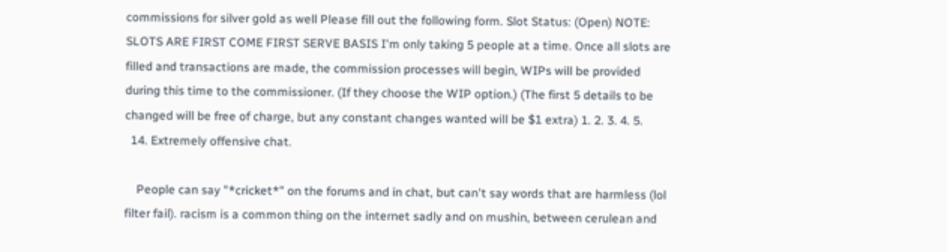commissions for silver gold as well Please fill out the following form. Slot Status: (Open) NOTE: SLOTS ARE FIRST COME FIRST SERVE BASIS I'm only taking 5 people at a time. Once all slots are filled and transactions are made, the commission processes will begin, WIPs will be provided during this time to the commissioner. (If they choose the WIP option.) (The first 5 details to be changed will be free of charge, but any constant changes wanted will be $1 extra) 1. 2. 3. 4. 5.
  14. Extremely offensive chat.

    People can say "*cricket*" on the forums and in chat, but can't say words that are harmless (lol filter fail). racism is a common thing on the internet sadly and on mushin, between cerulean and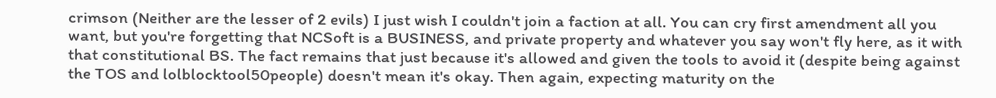crimson (Neither are the lesser of 2 evils) I just wish I couldn't join a faction at all. You can cry first amendment all you want, but you're forgetting that NCSoft is a BUSINESS, and private property and whatever you say won't fly here, as it with that constitutional BS. The fact remains that just because it's allowed and given the tools to avoid it (despite being against the TOS and lolblocktool50people) doesn't mean it's okay. Then again, expecting maturity on the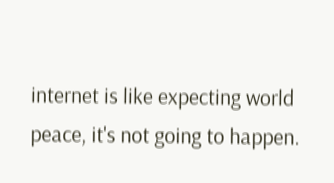internet is like expecting world peace, it's not going to happen.